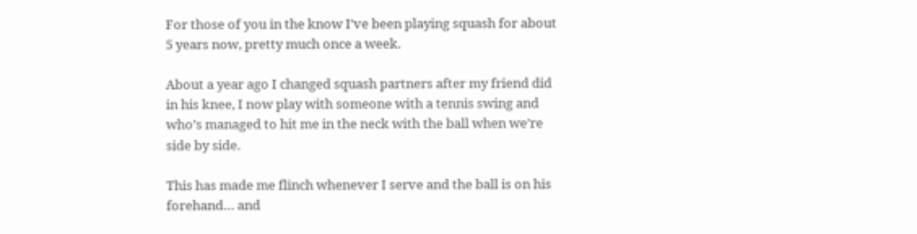For those of you in the know I’ve been playing squash for about 5 years now, pretty much once a week.

About a year ago I changed squash partners after my friend did in his knee, I now play with someone with a tennis swing and who’s managed to hit me in the neck with the ball when we’re side by side.

This has made me flinch whenever I serve and the ball is on his forehand… and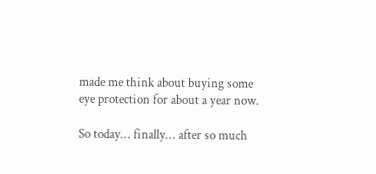made me think about buying some eye protection for about a year now.

So today… finally… after so much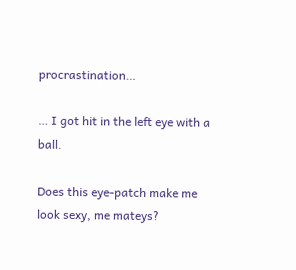procrastination…

… I got hit in the left eye with a ball.

Does this eye-patch make me look sexy, me mateys?